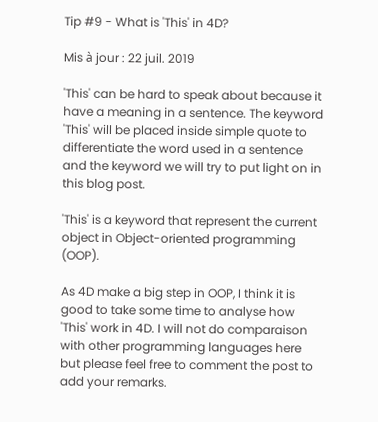Tip #9 - What is 'This' in 4D?

Mis à jour : 22 juil. 2019

'This' can be hard to speak about because it have a meaning in a sentence. The keyword 'This' will be placed inside simple quote to differentiate the word used in a sentence and the keyword we will try to put light on in this blog post.

'This' is a keyword that represent the current object in Object-oriented programming (OOP).

As 4D make a big step in OOP, I think it is good to take some time to analyse how 'This' work in 4D. I will not do comparaison with other programming languages here but please feel free to comment the post to add your remarks.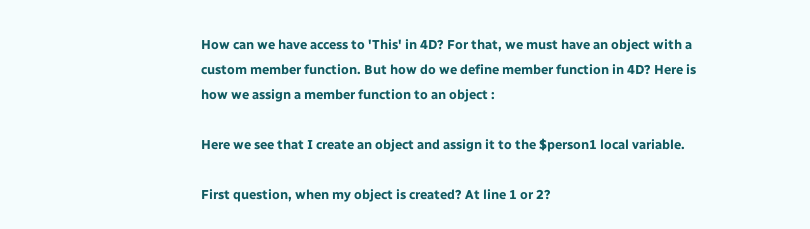How can we have access to 'This' in 4D? For that, we must have an object with a custom member function. But how do we define member function in 4D? Here is how we assign a member function to an object :

Here we see that I create an object and assign it to the $person1 local variable.

First question, when my object is created? At line 1 or 2?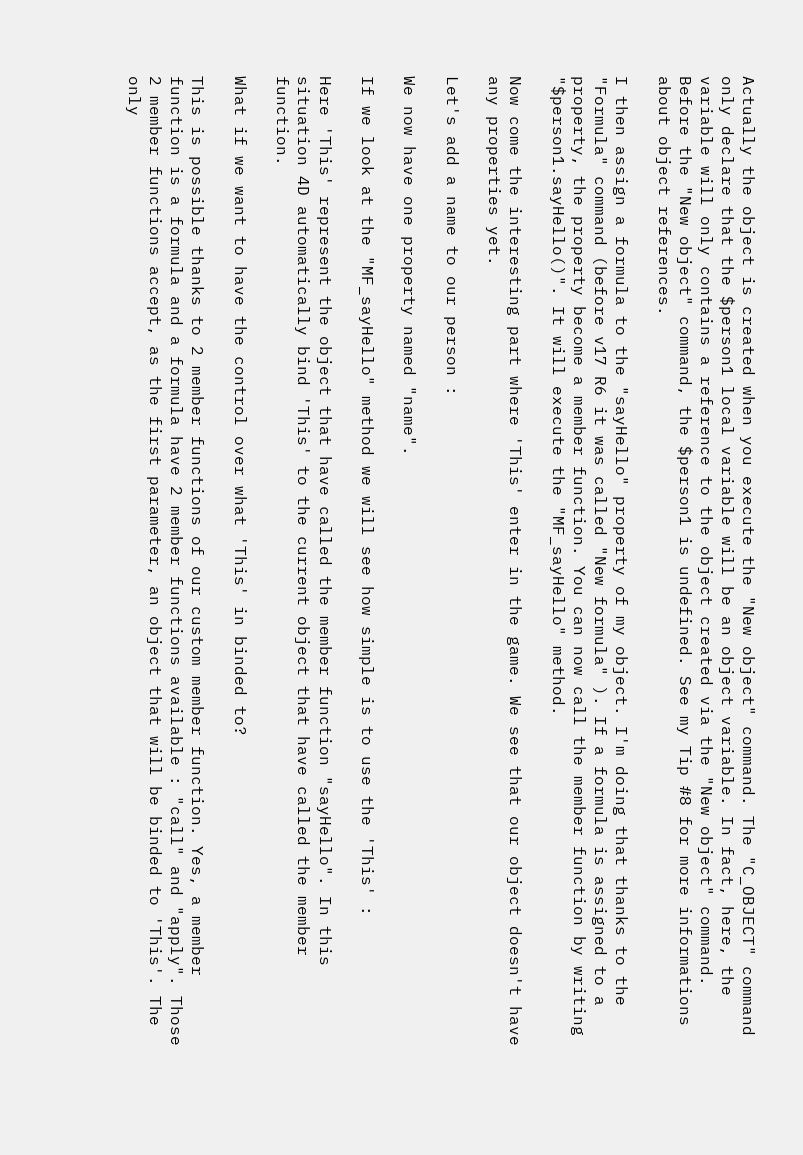Actually the object is created when you execute the "New object" command. The "C_OBJECT" command only declare that the $person1 local variable will be an object variable. In fact, here, the variable will only contains a reference to the object created via the "New object" command. Before the "New object" command, the $person1 is undefined. See my Tip #8 for more informations about object references.

I then assign a formula to the "sayHello" property of my object. I'm doing that thanks to the "Formula" command (before v17 R6 it was called "New formula" ). If a formula is assigned to a property, the property become a member function. You can now call the member function by writing "$person1.sayHello()". It will execute the "MF_sayHello" method.

Now come the interesting part where 'This' enter in the game. We see that our object doesn't have any properties yet.

Let's add a name to our person :

We now have one property named "name".

If we look at the "MF_sayHello" method we will see how simple is to use the 'This' :

Here 'This' represent the object that have called the member function "sayHello". In this situation 4D automatically bind 'This' to the current object that have called the member function.

What if we want to have the control over what 'This' in binded to?

This is possible thanks to 2 member functions of our custom member function. Yes, a member function is a formula and a formula have 2 member functions available : "call" and "apply". Those 2 member functions accept, as the first parameter, an object that will be binded to 'This'. The only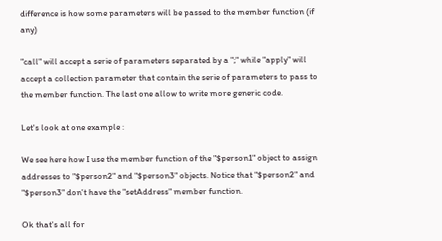difference is how some parameters will be passed to the member function (if any)

"call" will accept a serie of parameters separated by a ";" while "apply" will accept a collection parameter that contain the serie of parameters to pass to the member function. The last one allow to write more generic code.

Let's look at one example :

We see here how I use the member function of the "$person1" object to assign addresses to "$person2" and "$person3" objects. Notice that "$person2" and "$person3" don't have the "setAddress" member function.

Ok that's all for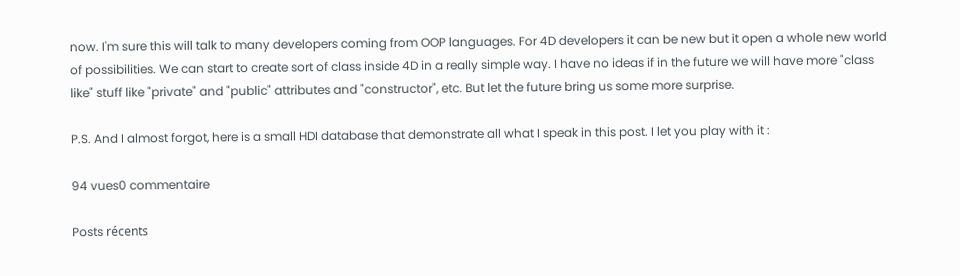now. I'm sure this will talk to many developers coming from OOP languages. For 4D developers it can be new but it open a whole new world of possibilities. We can start to create sort of class inside 4D in a really simple way. I have no ideas if in the future we will have more "class like" stuff like "private" and "public" attributes and "constructor", etc. But let the future bring us some more surprise.

P.S. And I almost forgot, here is a small HDI database that demonstrate all what I speak in this post. I let you play with it :

94 vues0 commentaire

Posts récents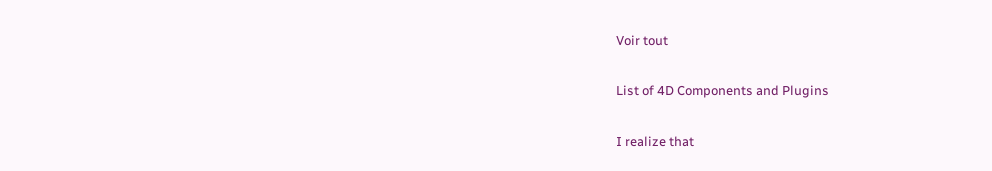Voir tout

List of 4D Components and Plugins

I realize that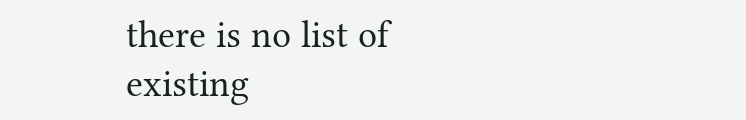there is no list of existing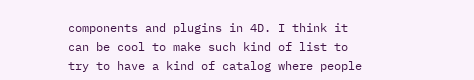components and plugins in 4D. I think it can be cool to make such kind of list to try to have a kind of catalog where people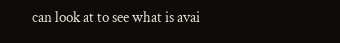can look at to see what is avai